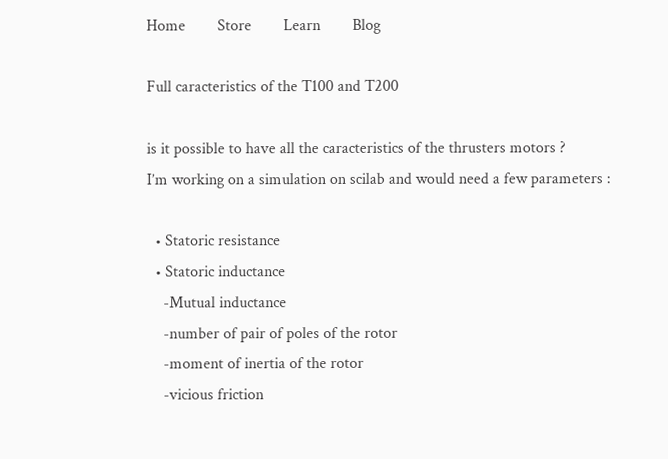Home        Store        Learn        Blog

Full caracteristics of the T100 and T200

is it possible to have all the caracteristics of the thrusters motors ?
I’m working on a simulation on scilab and would need a few parameters :

  • Statoric resistance
  • Statoric inductance
    -Mutual inductance
    -number of pair of poles of the rotor
    -moment of inertia of the rotor
    -vicious friction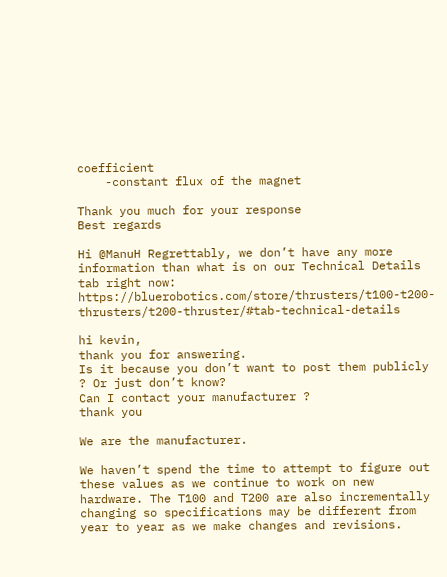coefficient
    -constant flux of the magnet

Thank you much for your response
Best regards

Hi @ManuH Regrettably, we don’t have any more information than what is on our Technical Details tab right now: https://bluerobotics.com/store/thrusters/t100-t200-thrusters/t200-thruster/#tab-technical-details

hi kevin,
thank you for answering.
Is it because you don’t want to post them publicly ? Or just don’t know?
Can I contact your manufacturer ?
thank you

We are the manufacturer.

We haven’t spend the time to attempt to figure out these values as we continue to work on new hardware. The T100 and T200 are also incrementally changing so specifications may be different from year to year as we make changes and revisions.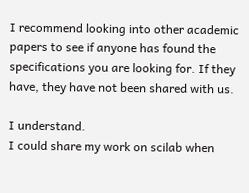I recommend looking into other academic papers to see if anyone has found the specifications you are looking for. If they have, they have not been shared with us.

I understand.
I could share my work on scilab when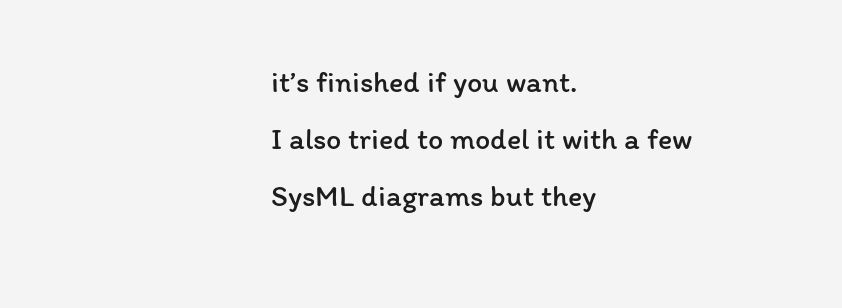it’s finished if you want.
I also tried to model it with a few SysML diagrams but they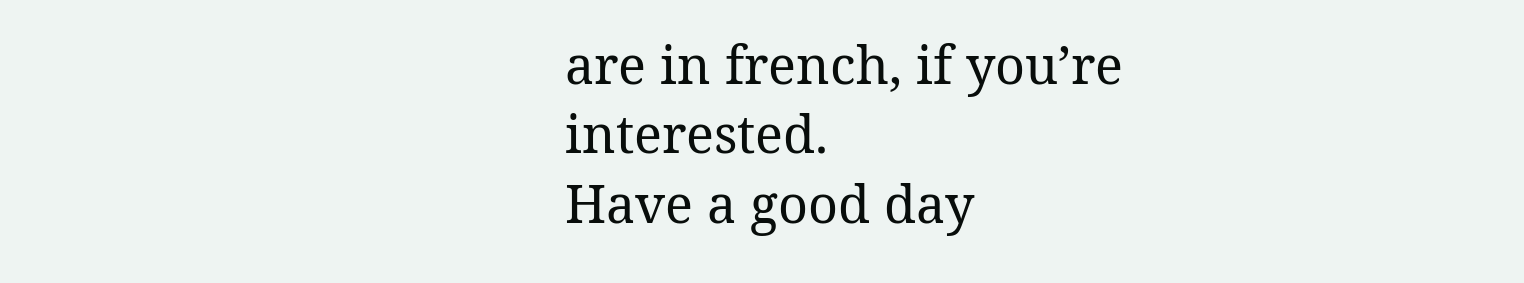are in french, if you’re interested.
Have a good day